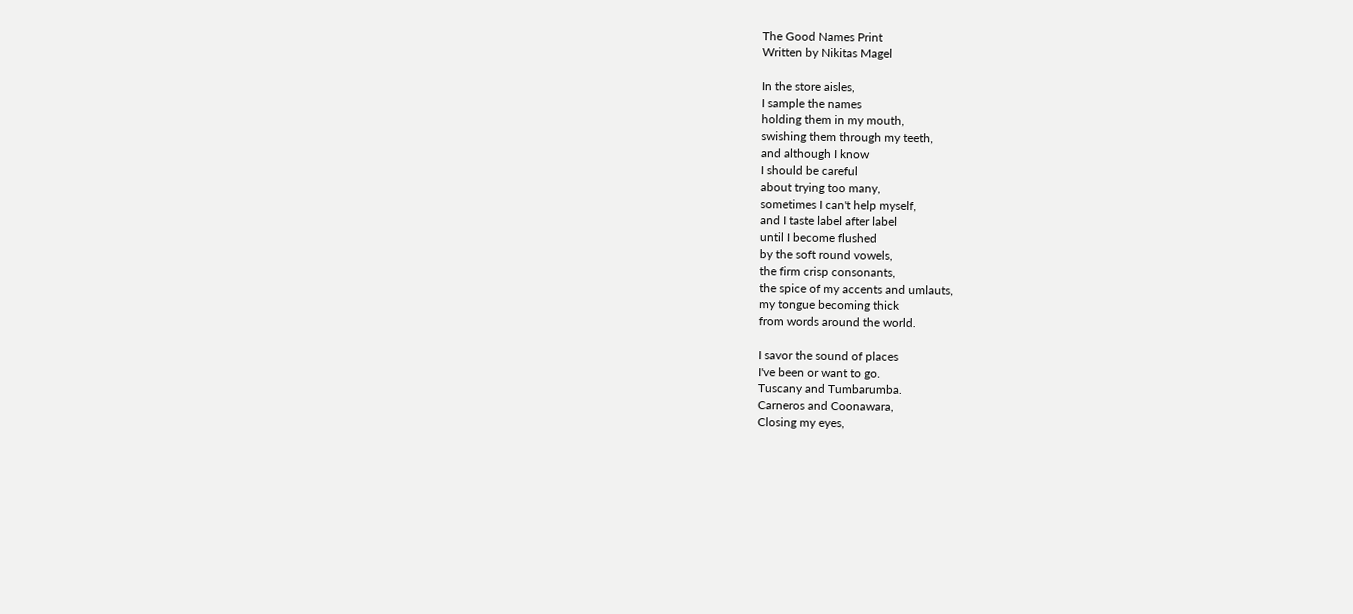The Good Names Print
Written by Nikitas Magel

In the store aisles,
I sample the names
holding them in my mouth,
swishing them through my teeth,
and although I know
I should be careful
about trying too many,
sometimes I can't help myself,
and I taste label after label
until I become flushed
by the soft round vowels,
the firm crisp consonants,
the spice of my accents and umlauts,
my tongue becoming thick
from words around the world.

I savor the sound of places
I've been or want to go.
Tuscany and Tumbarumba.
Carneros and Coonawara,
Closing my eyes,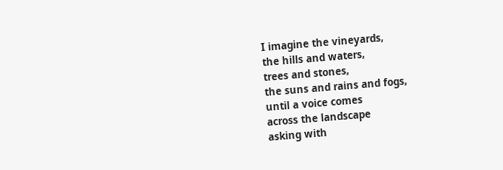I imagine the vineyards,
the hills and waters,
trees and stones,
the suns and rains and fogs,
until a voice comes
across the landscape
asking with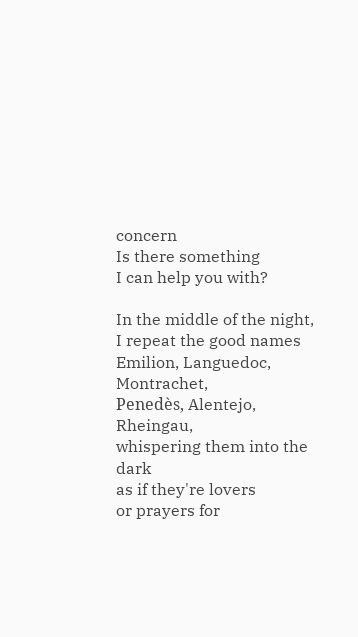concern
Is there something
I can help you with?

In the middle of the night,
I repeat the good names
Emilion, Languedoc, Montrachet,
Penedès, Alentejo, Rheingau,
whispering them into the dark
as if they're lovers
or prayers for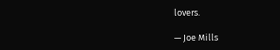lovers.

— Joe Mills